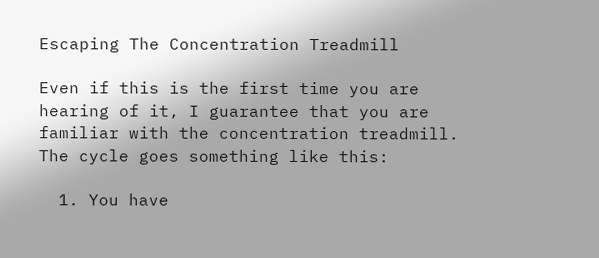Escaping The Concentration Treadmill

Even if this is the first time you are hearing of it, I guarantee that you are familiar with the concentration treadmill. The cycle goes something like this:

  1. You have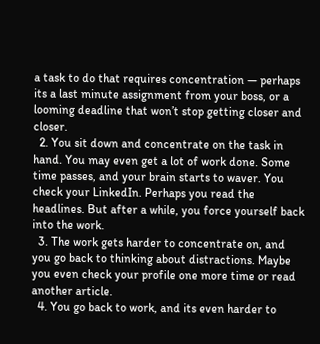a task to do that requires concentration — perhaps its a last minute assignment from your boss, or a looming deadline that won’t stop getting closer and closer.
  2. You sit down and concentrate on the task in hand. You may even get a lot of work done. Some time passes, and your brain starts to waver. You check your LinkedIn. Perhaps you read the headlines. But after a while, you force yourself back into the work.
  3. The work gets harder to concentrate on, and you go back to thinking about distractions. Maybe you even check your profile one more time or read another article.
  4. You go back to work, and its even harder to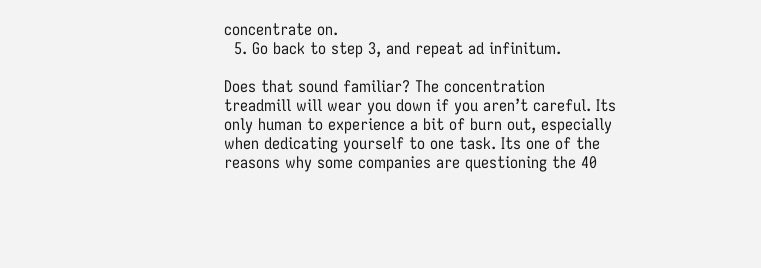concentrate on.
  5. Go back to step 3, and repeat ad infinitum.

Does that sound familiar? The concentration treadmill will wear you down if you aren’t careful. Its only human to experience a bit of burn out, especially when dedicating yourself to one task. Its one of the reasons why some companies are questioning the 40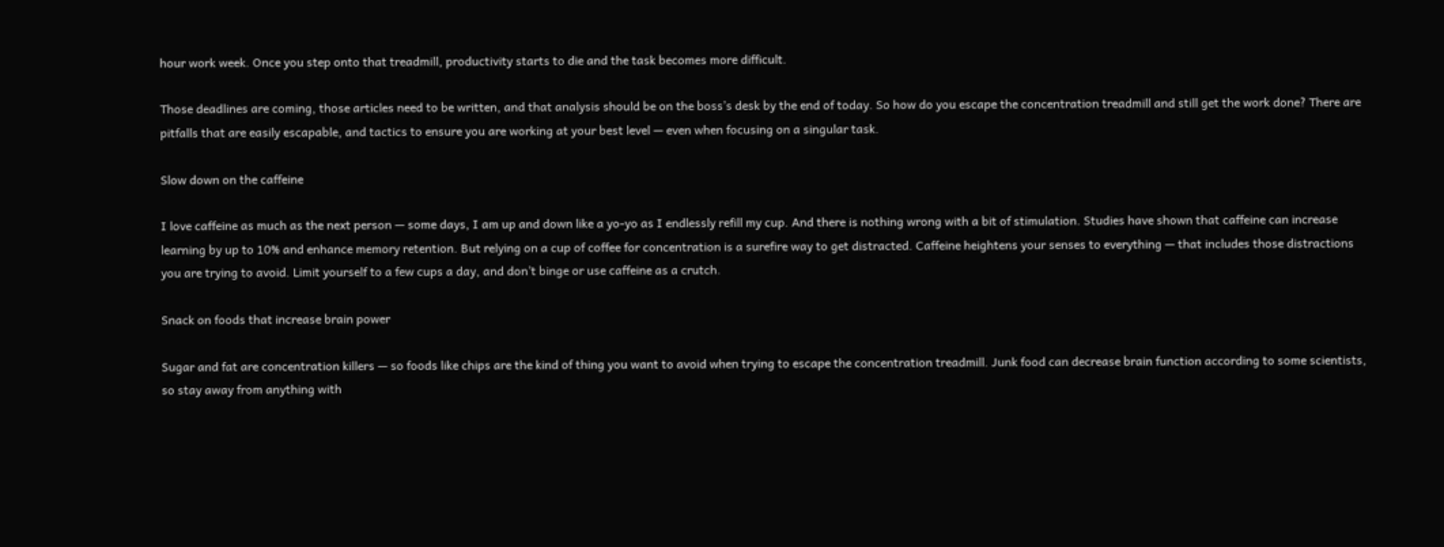hour work week. Once you step onto that treadmill, productivity starts to die and the task becomes more difficult.

Those deadlines are coming, those articles need to be written, and that analysis should be on the boss’s desk by the end of today. So how do you escape the concentration treadmill and still get the work done? There are pitfalls that are easily escapable, and tactics to ensure you are working at your best level — even when focusing on a singular task.

Slow down on the caffeine

I love caffeine as much as the next person — some days, I am up and down like a yo-yo as I endlessly refill my cup. And there is nothing wrong with a bit of stimulation. Studies have shown that caffeine can increase learning by up to 10% and enhance memory retention. But relying on a cup of coffee for concentration is a surefire way to get distracted. Caffeine heightens your senses to everything — that includes those distractions you are trying to avoid. Limit yourself to a few cups a day, and don’t binge or use caffeine as a crutch.

Snack on foods that increase brain power

Sugar and fat are concentration killers — so foods like chips are the kind of thing you want to avoid when trying to escape the concentration treadmill. Junk food can decrease brain function according to some scientists, so stay away from anything with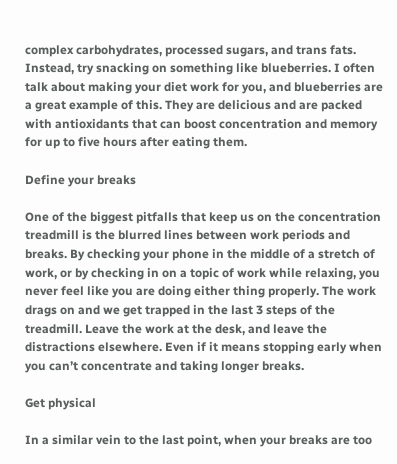complex carbohydrates, processed sugars, and trans fats. Instead, try snacking on something like blueberries. I often talk about making your diet work for you, and blueberries are a great example of this. They are delicious and are packed with antioxidants that can boost concentration and memory for up to five hours after eating them.

Define your breaks

One of the biggest pitfalls that keep us on the concentration treadmill is the blurred lines between work periods and breaks. By checking your phone in the middle of a stretch of work, or by checking in on a topic of work while relaxing, you never feel like you are doing either thing properly. The work drags on and we get trapped in the last 3 steps of the treadmill. Leave the work at the desk, and leave the distractions elsewhere. Even if it means stopping early when you can’t concentrate and taking longer breaks.

Get physical

In a similar vein to the last point, when your breaks are too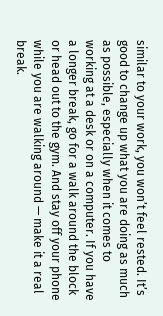similar to your work, you won’t feel rested. It’s good to change up what you are doing as much as possible, especially when it comes to working at a desk or on a computer. If you have a longer break, go for a walk around the block or head out to the gym. And stay off your phone while you are walking around — make it a real break.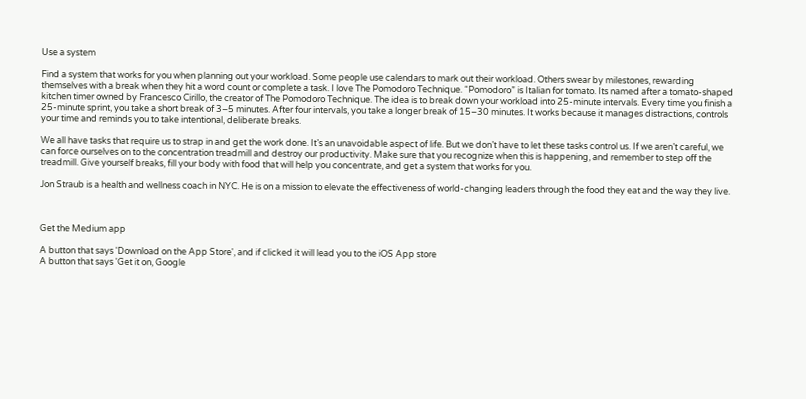Use a system

Find a system that works for you when planning out your workload. Some people use calendars to mark out their workload. Others swear by milestones, rewarding themselves with a break when they hit a word count or complete a task. I love The Pomodoro Technique. “Pomodoro” is Italian for tomato. Its named after a tomato-shaped kitchen timer owned by Francesco Cirillo, the creator of The Pomodoro Technique. The idea is to break down your workload into 25-minute intervals. Every time you finish a 25-minute sprint, you take a short break of 3–5 minutes. After four intervals, you take a longer break of 15–30 minutes. It works because it manages distractions, controls your time and reminds you to take intentional, deliberate breaks.

We all have tasks that require us to strap in and get the work done. It’s an unavoidable aspect of life. But we don’t have to let these tasks control us. If we aren’t careful, we can force ourselves on to the concentration treadmill and destroy our productivity. Make sure that you recognize when this is happening, and remember to step off the treadmill. Give yourself breaks, fill your body with food that will help you concentrate, and get a system that works for you.

Jon Straub is a health and wellness coach in NYC. He is on a mission to elevate the effectiveness of world-changing leaders through the food they eat and the way they live.



Get the Medium app

A button that says 'Download on the App Store', and if clicked it will lead you to the iOS App store
A button that says 'Get it on, Google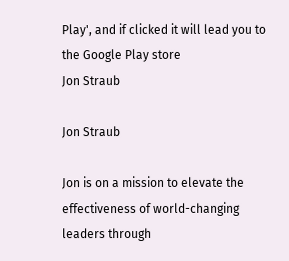Play', and if clicked it will lead you to the Google Play store
Jon Straub

Jon Straub

Jon is on a mission to elevate the effectiveness of world-changing leaders through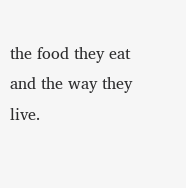the food they eat and the way they live.